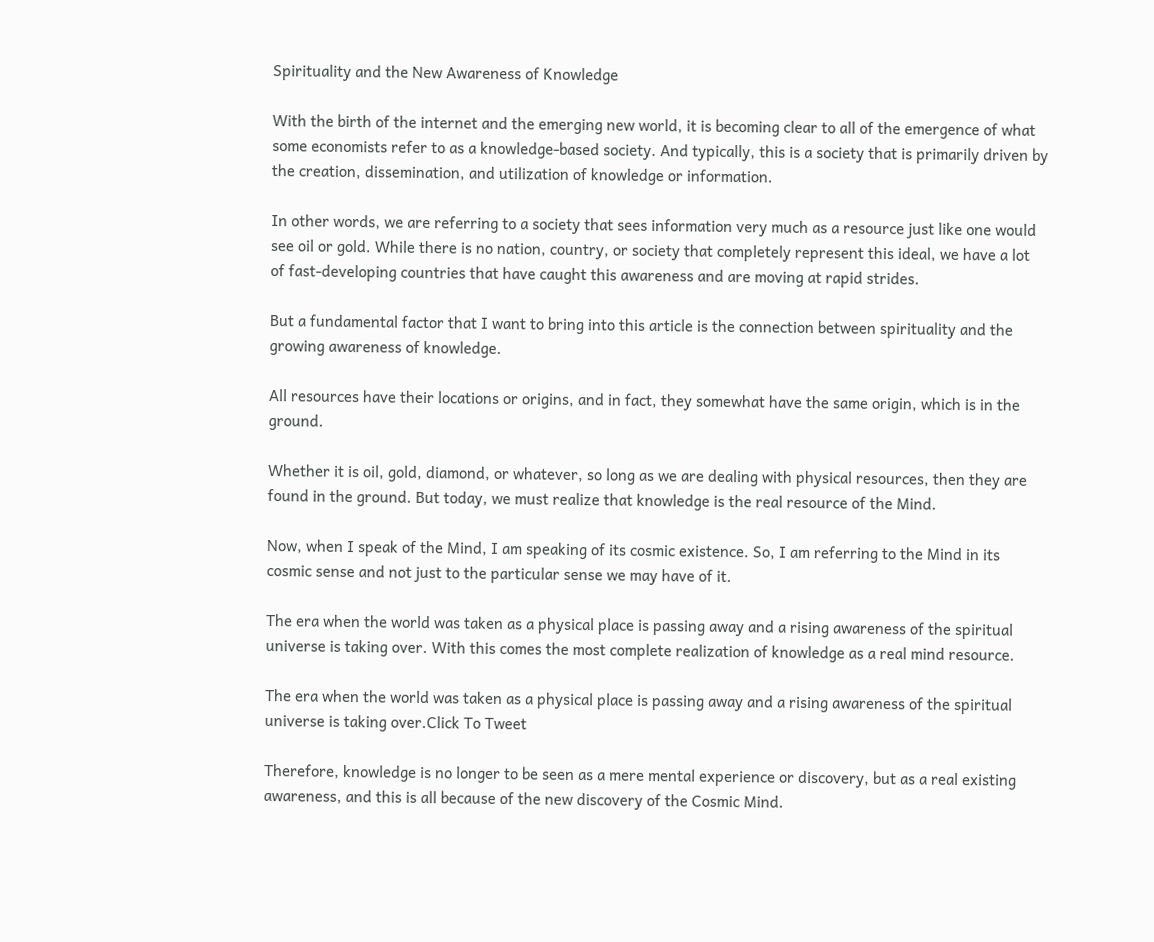Spirituality and the New Awareness of Knowledge

With the birth of the internet and the emerging new world, it is becoming clear to all of the emergence of what some economists refer to as a knowledge-based society. And typically, this is a society that is primarily driven by the creation, dissemination, and utilization of knowledge or information.

In other words, we are referring to a society that sees information very much as a resource just like one would see oil or gold. While there is no nation, country, or society that completely represent this ideal, we have a lot of fast-developing countries that have caught this awareness and are moving at rapid strides.

But a fundamental factor that I want to bring into this article is the connection between spirituality and the growing awareness of knowledge.

All resources have their locations or origins, and in fact, they somewhat have the same origin, which is in the ground.

Whether it is oil, gold, diamond, or whatever, so long as we are dealing with physical resources, then they are found in the ground. But today, we must realize that knowledge is the real resource of the Mind.

Now, when I speak of the Mind, I am speaking of its cosmic existence. So, I am referring to the Mind in its cosmic sense and not just to the particular sense we may have of it.

The era when the world was taken as a physical place is passing away and a rising awareness of the spiritual universe is taking over. With this comes the most complete realization of knowledge as a real mind resource.

The era when the world was taken as a physical place is passing away and a rising awareness of the spiritual universe is taking over.Click To Tweet

Therefore, knowledge is no longer to be seen as a mere mental experience or discovery, but as a real existing awareness, and this is all because of the new discovery of the Cosmic Mind.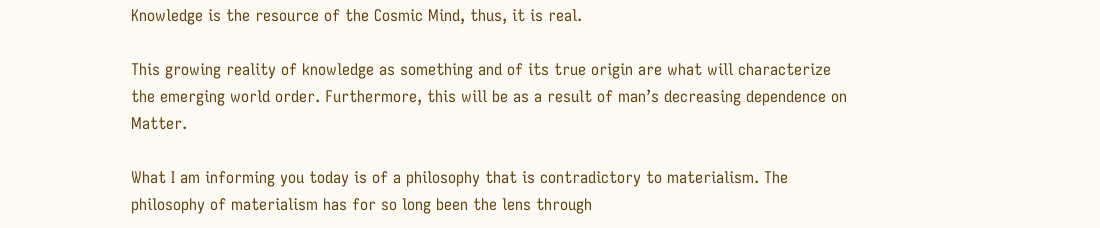Knowledge is the resource of the Cosmic Mind, thus, it is real.

This growing reality of knowledge as something and of its true origin are what will characterize the emerging world order. Furthermore, this will be as a result of man’s decreasing dependence on Matter.

What I am informing you today is of a philosophy that is contradictory to materialism. The philosophy of materialism has for so long been the lens through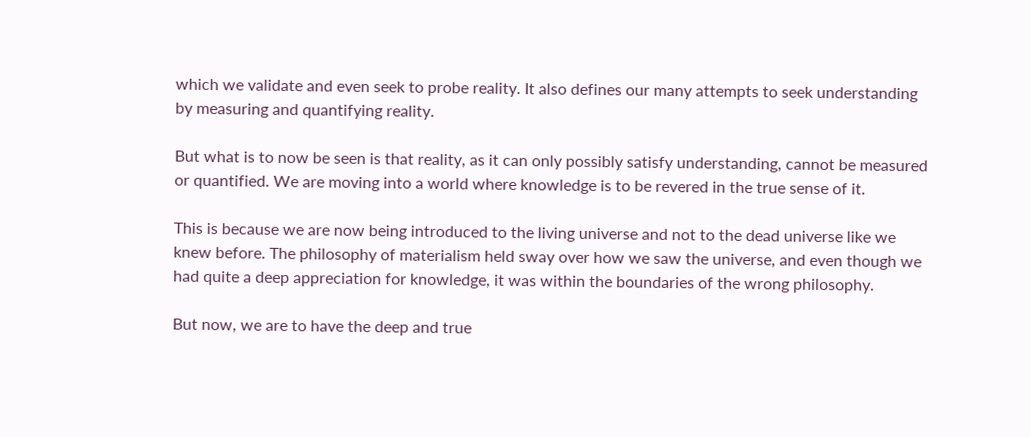which we validate and even seek to probe reality. It also defines our many attempts to seek understanding by measuring and quantifying reality.

But what is to now be seen is that reality, as it can only possibly satisfy understanding, cannot be measured or quantified. We are moving into a world where knowledge is to be revered in the true sense of it.

This is because we are now being introduced to the living universe and not to the dead universe like we knew before. The philosophy of materialism held sway over how we saw the universe, and even though we had quite a deep appreciation for knowledge, it was within the boundaries of the wrong philosophy.

But now, we are to have the deep and true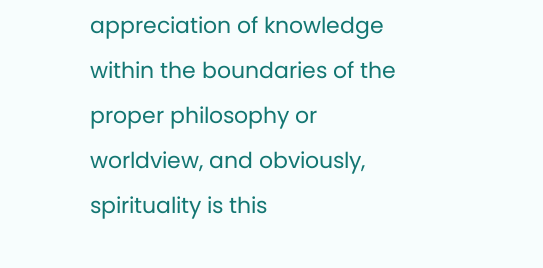appreciation of knowledge within the boundaries of the proper philosophy or worldview, and obviously, spirituality is this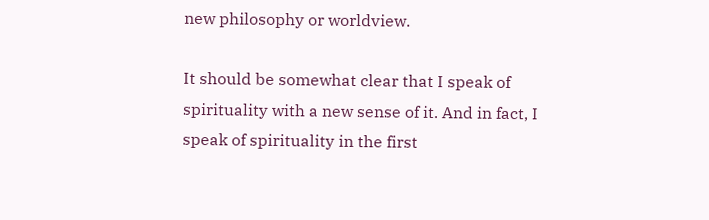new philosophy or worldview.

It should be somewhat clear that I speak of spirituality with a new sense of it. And in fact, I speak of spirituality in the first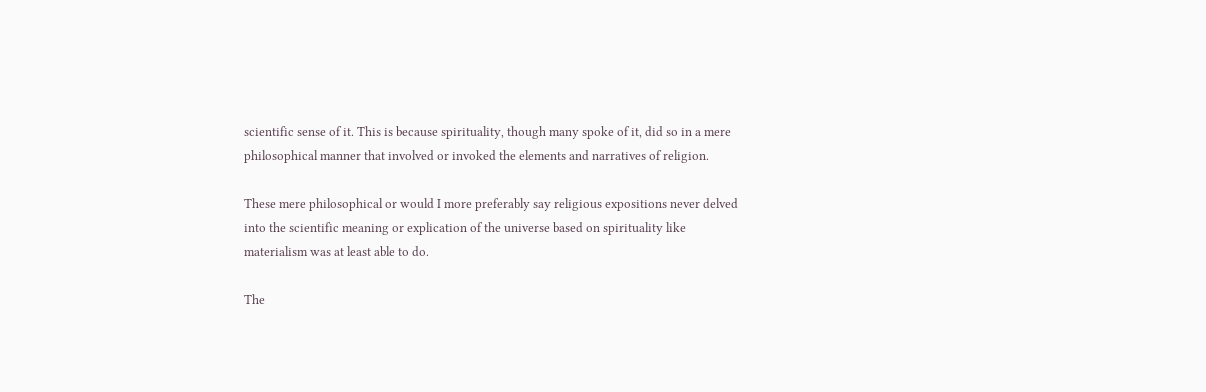scientific sense of it. This is because spirituality, though many spoke of it, did so in a mere philosophical manner that involved or invoked the elements and narratives of religion.

These mere philosophical or would I more preferably say religious expositions never delved into the scientific meaning or explication of the universe based on spirituality like materialism was at least able to do.

The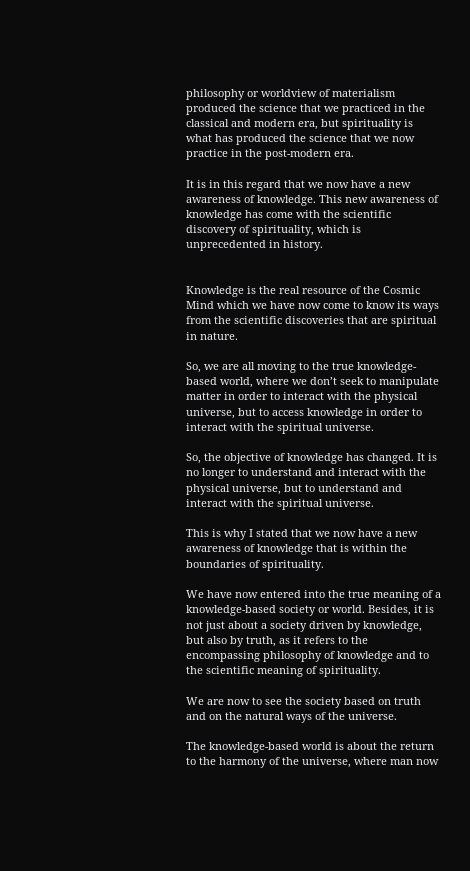philosophy or worldview of materialism produced the science that we practiced in the classical and modern era, but spirituality is what has produced the science that we now practice in the post-modern era.

It is in this regard that we now have a new awareness of knowledge. This new awareness of knowledge has come with the scientific discovery of spirituality, which is unprecedented in history.


Knowledge is the real resource of the Cosmic Mind which we have now come to know its ways from the scientific discoveries that are spiritual in nature.

So, we are all moving to the true knowledge-based world, where we don’t seek to manipulate matter in order to interact with the physical universe, but to access knowledge in order to interact with the spiritual universe.

So, the objective of knowledge has changed. It is no longer to understand and interact with the physical universe, but to understand and interact with the spiritual universe.

This is why I stated that we now have a new awareness of knowledge that is within the boundaries of spirituality.

We have now entered into the true meaning of a knowledge-based society or world. Besides, it is not just about a society driven by knowledge, but also by truth, as it refers to the encompassing philosophy of knowledge and to the scientific meaning of spirituality.

We are now to see the society based on truth and on the natural ways of the universe.

The knowledge-based world is about the return to the harmony of the universe, where man now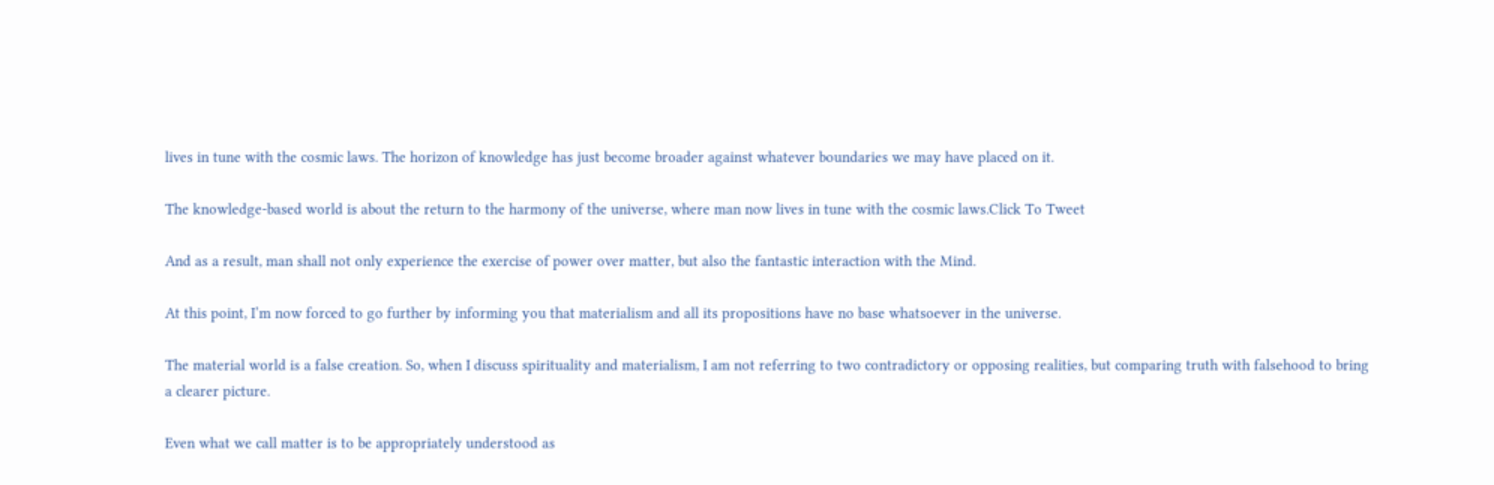lives in tune with the cosmic laws. The horizon of knowledge has just become broader against whatever boundaries we may have placed on it.

The knowledge-based world is about the return to the harmony of the universe, where man now lives in tune with the cosmic laws.Click To Tweet

And as a result, man shall not only experience the exercise of power over matter, but also the fantastic interaction with the Mind.

At this point, I’m now forced to go further by informing you that materialism and all its propositions have no base whatsoever in the universe.

The material world is a false creation. So, when I discuss spirituality and materialism, I am not referring to two contradictory or opposing realities, but comparing truth with falsehood to bring a clearer picture.

Even what we call matter is to be appropriately understood as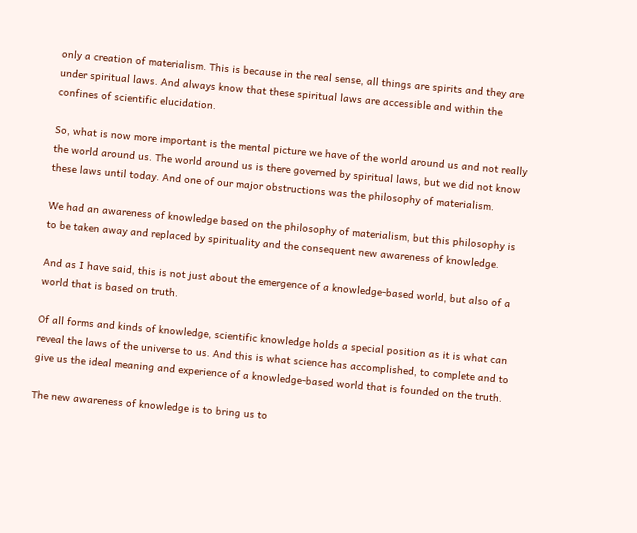only a creation of materialism. This is because in the real sense, all things are spirits and they are under spiritual laws. And always know that these spiritual laws are accessible and within the confines of scientific elucidation.

So, what is now more important is the mental picture we have of the world around us and not really the world around us. The world around us is there governed by spiritual laws, but we did not know these laws until today. And one of our major obstructions was the philosophy of materialism.

We had an awareness of knowledge based on the philosophy of materialism, but this philosophy is to be taken away and replaced by spirituality and the consequent new awareness of knowledge.

And as I have said, this is not just about the emergence of a knowledge-based world, but also of a world that is based on truth.

Of all forms and kinds of knowledge, scientific knowledge holds a special position as it is what can reveal the laws of the universe to us. And this is what science has accomplished, to complete and to give us the ideal meaning and experience of a knowledge-based world that is founded on the truth.

The new awareness of knowledge is to bring us to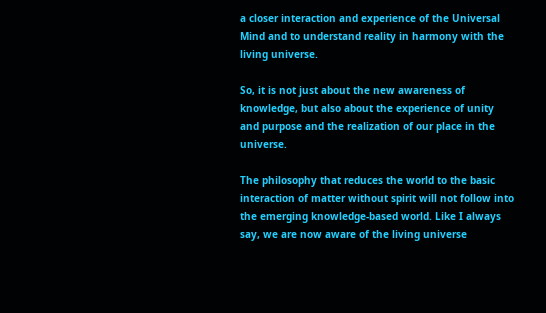a closer interaction and experience of the Universal Mind and to understand reality in harmony with the living universe.

So, it is not just about the new awareness of knowledge, but also about the experience of unity and purpose and the realization of our place in the universe.

The philosophy that reduces the world to the basic interaction of matter without spirit will not follow into the emerging knowledge-based world. Like I always say, we are now aware of the living universe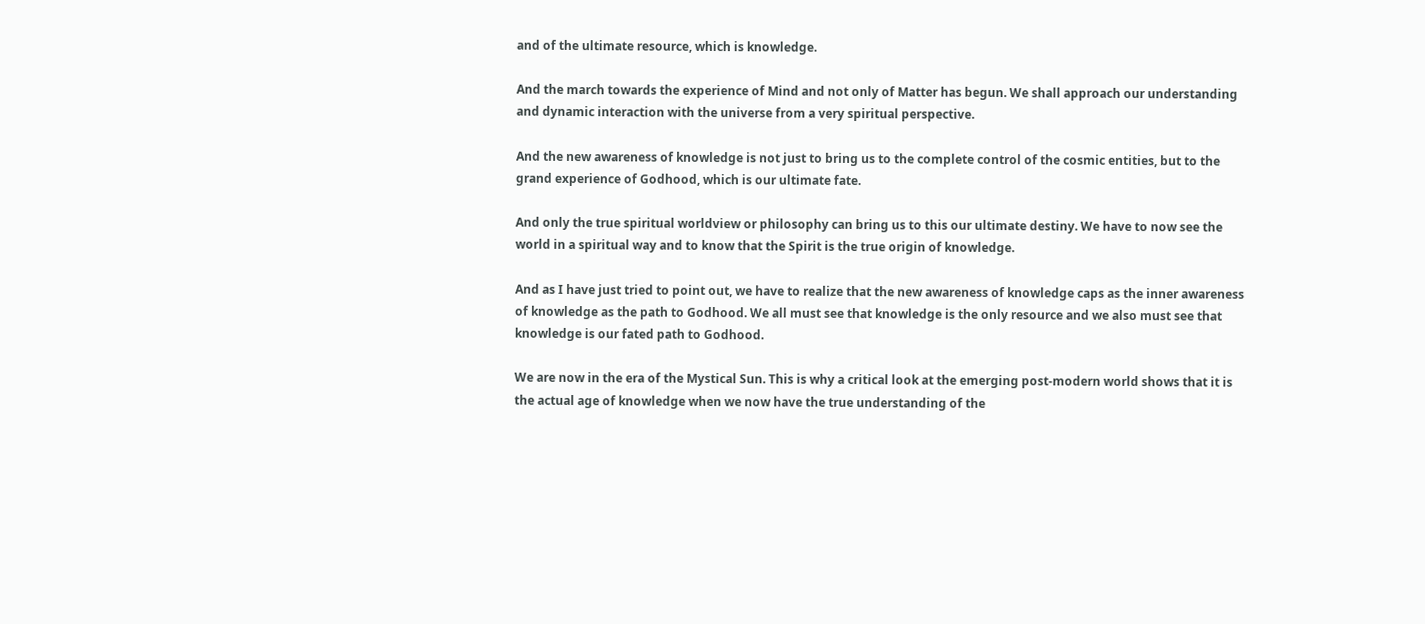and of the ultimate resource, which is knowledge.

And the march towards the experience of Mind and not only of Matter has begun. We shall approach our understanding and dynamic interaction with the universe from a very spiritual perspective.

And the new awareness of knowledge is not just to bring us to the complete control of the cosmic entities, but to the grand experience of Godhood, which is our ultimate fate.

And only the true spiritual worldview or philosophy can bring us to this our ultimate destiny. We have to now see the world in a spiritual way and to know that the Spirit is the true origin of knowledge.

And as I have just tried to point out, we have to realize that the new awareness of knowledge caps as the inner awareness of knowledge as the path to Godhood. We all must see that knowledge is the only resource and we also must see that knowledge is our fated path to Godhood.

We are now in the era of the Mystical Sun. This is why a critical look at the emerging post-modern world shows that it is the actual age of knowledge when we now have the true understanding of the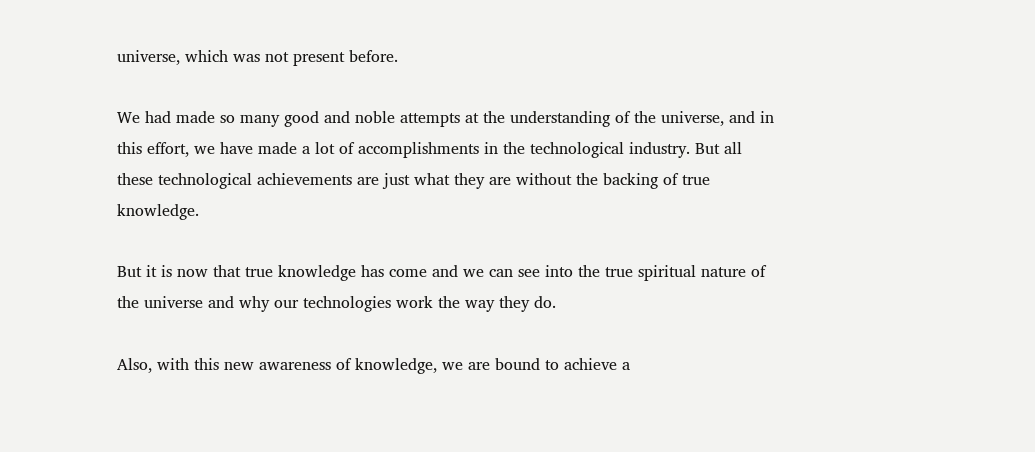universe, which was not present before.

We had made so many good and noble attempts at the understanding of the universe, and in this effort, we have made a lot of accomplishments in the technological industry. But all these technological achievements are just what they are without the backing of true knowledge.

But it is now that true knowledge has come and we can see into the true spiritual nature of the universe and why our technologies work the way they do.

Also, with this new awareness of knowledge, we are bound to achieve a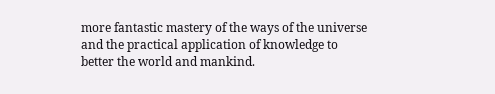more fantastic mastery of the ways of the universe and the practical application of knowledge to better the world and mankind.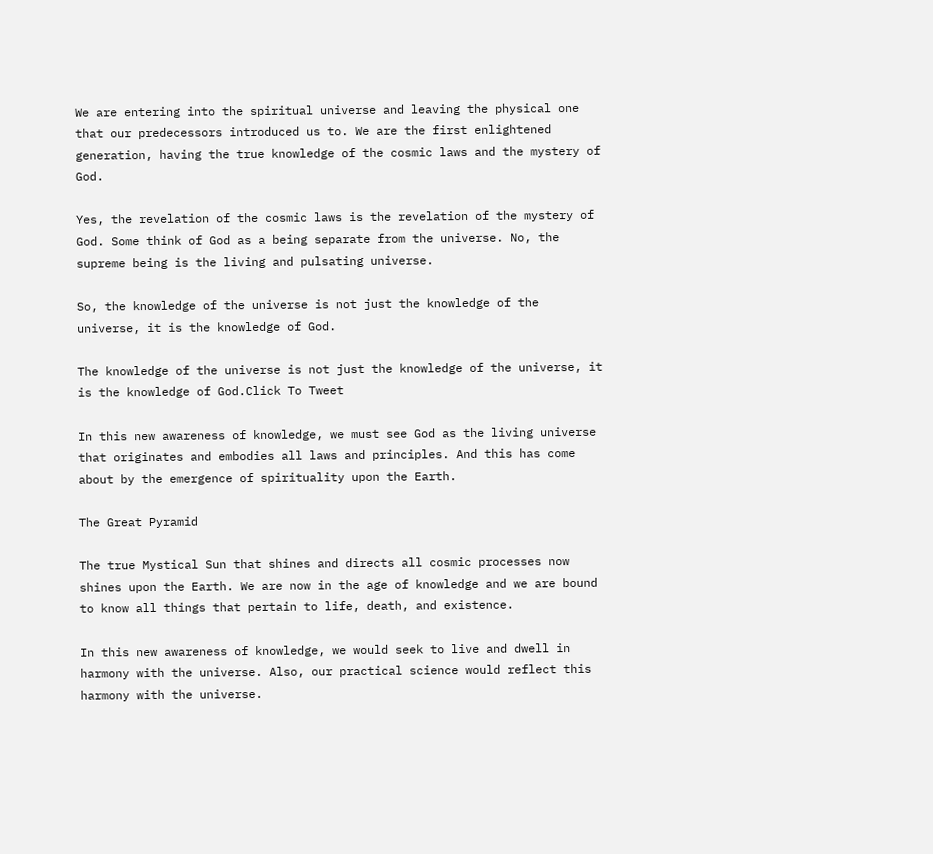We are entering into the spiritual universe and leaving the physical one that our predecessors introduced us to. We are the first enlightened generation, having the true knowledge of the cosmic laws and the mystery of God.

Yes, the revelation of the cosmic laws is the revelation of the mystery of God. Some think of God as a being separate from the universe. No, the supreme being is the living and pulsating universe.

So, the knowledge of the universe is not just the knowledge of the universe, it is the knowledge of God.

The knowledge of the universe is not just the knowledge of the universe, it is the knowledge of God.Click To Tweet

In this new awareness of knowledge, we must see God as the living universe that originates and embodies all laws and principles. And this has come about by the emergence of spirituality upon the Earth.

The Great Pyramid

The true Mystical Sun that shines and directs all cosmic processes now shines upon the Earth. We are now in the age of knowledge and we are bound to know all things that pertain to life, death, and existence.

In this new awareness of knowledge, we would seek to live and dwell in harmony with the universe. Also, our practical science would reflect this harmony with the universe.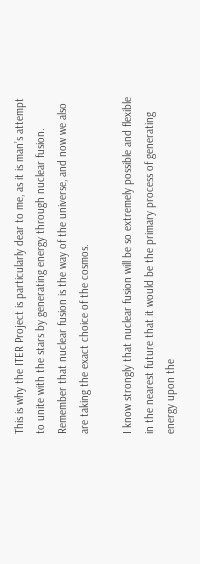This is why the ITER Project is particularly dear to me, as it is man’s attempt to unite with the stars by generating energy through nuclear fusion. Remember that nuclear fusion is the way of the universe, and now we also are taking the exact choice of the cosmos.

I know strongly that nuclear fusion will be so extremely possible and flexible in the nearest future that it would be the primary process of generating energy upon the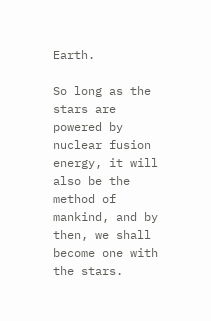Earth.

So long as the stars are powered by nuclear fusion energy, it will also be the method of mankind, and by then, we shall become one with the stars.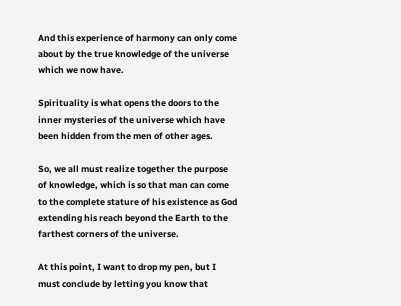And this experience of harmony can only come about by the true knowledge of the universe which we now have.

Spirituality is what opens the doors to the inner mysteries of the universe which have been hidden from the men of other ages.

So, we all must realize together the purpose of knowledge, which is so that man can come to the complete stature of his existence as God extending his reach beyond the Earth to the farthest corners of the universe.

At this point, I want to drop my pen, but I must conclude by letting you know that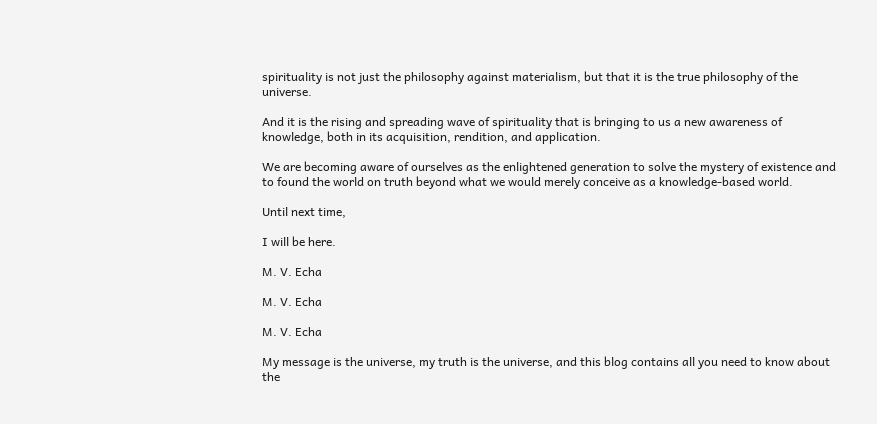spirituality is not just the philosophy against materialism, but that it is the true philosophy of the universe.

And it is the rising and spreading wave of spirituality that is bringing to us a new awareness of knowledge, both in its acquisition, rendition, and application.

We are becoming aware of ourselves as the enlightened generation to solve the mystery of existence and to found the world on truth beyond what we would merely conceive as a knowledge-based world.

Until next time,

I will be here.

M. V. Echa

M. V. Echa

M. V. Echa

My message is the universe, my truth is the universe, and this blog contains all you need to know about the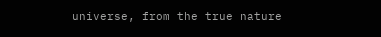universe, from the true nature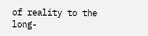of reality to the long-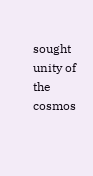sought unity of the cosmos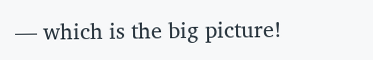— which is the big picture!